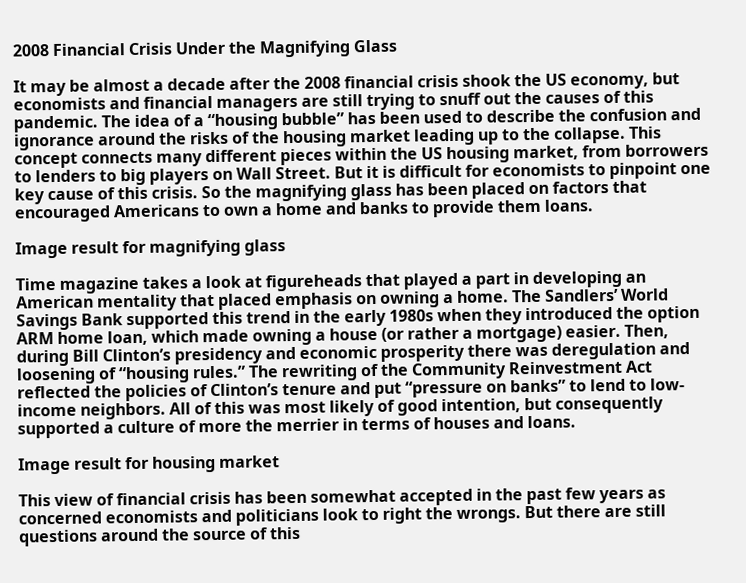2008 Financial Crisis Under the Magnifying Glass

It may be almost a decade after the 2008 financial crisis shook the US economy, but economists and financial managers are still trying to snuff out the causes of this pandemic. The idea of a “housing bubble” has been used to describe the confusion and ignorance around the risks of the housing market leading up to the collapse. This concept connects many different pieces within the US housing market, from borrowers to lenders to big players on Wall Street. But it is difficult for economists to pinpoint one key cause of this crisis. So the magnifying glass has been placed on factors that encouraged Americans to own a home and banks to provide them loans.

Image result for magnifying glass

Time magazine takes a look at figureheads that played a part in developing an American mentality that placed emphasis on owning a home. The Sandlers’ World Savings Bank supported this trend in the early 1980s when they introduced the option ARM home loan, which made owning a house (or rather a mortgage) easier. Then, during Bill Clinton’s presidency and economic prosperity there was deregulation and loosening of “housing rules.” The rewriting of the Community Reinvestment Act reflected the policies of Clinton’s tenure and put “pressure on banks” to lend to low-income neighbors. All of this was most likely of good intention, but consequently supported a culture of more the merrier in terms of houses and loans.

Image result for housing market

This view of financial crisis has been somewhat accepted in the past few years as concerned economists and politicians look to right the wrongs. But there are still questions around the source of this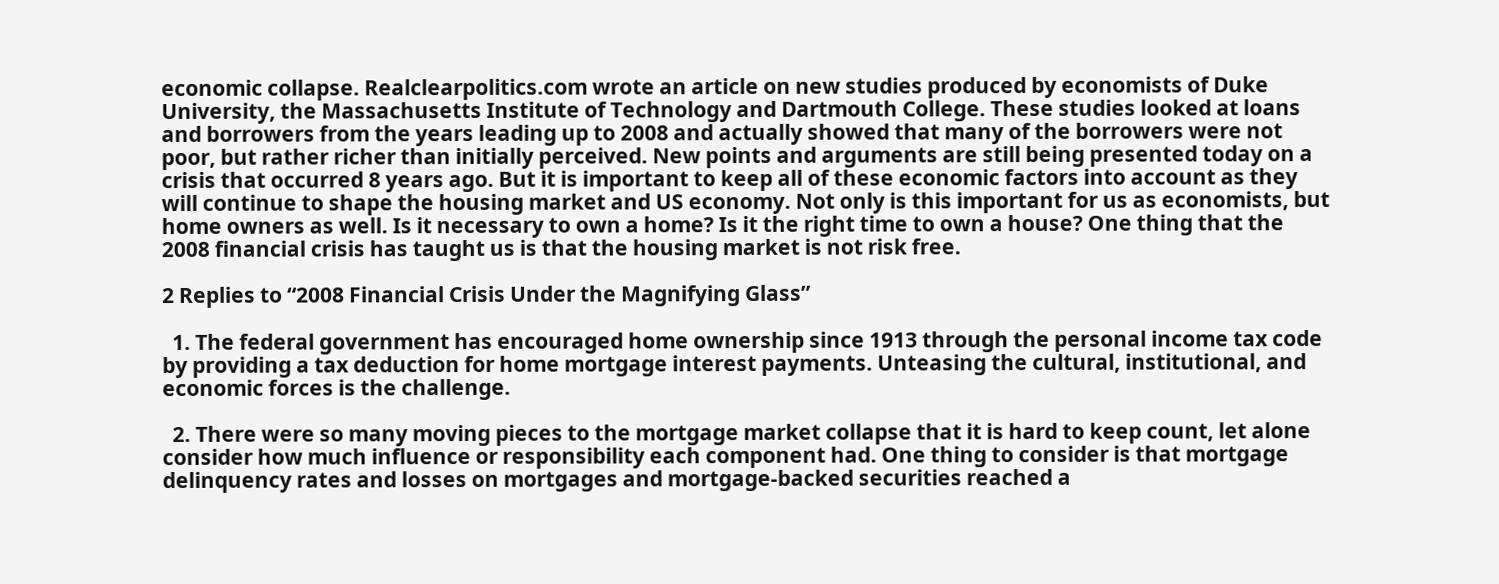economic collapse. Realclearpolitics.com wrote an article on new studies produced by economists of Duke University, the Massachusetts Institute of Technology and Dartmouth College. These studies looked at loans and borrowers from the years leading up to 2008 and actually showed that many of the borrowers were not poor, but rather richer than initially perceived. New points and arguments are still being presented today on a crisis that occurred 8 years ago. But it is important to keep all of these economic factors into account as they will continue to shape the housing market and US economy. Not only is this important for us as economists, but home owners as well. Is it necessary to own a home? Is it the right time to own a house? One thing that the 2008 financial crisis has taught us is that the housing market is not risk free.

2 Replies to “2008 Financial Crisis Under the Magnifying Glass”

  1. The federal government has encouraged home ownership since 1913 through the personal income tax code by providing a tax deduction for home mortgage interest payments. Unteasing the cultural, institutional, and economic forces is the challenge.

  2. There were so many moving pieces to the mortgage market collapse that it is hard to keep count, let alone consider how much influence or responsibility each component had. One thing to consider is that mortgage delinquency rates and losses on mortgages and mortgage-backed securities reached a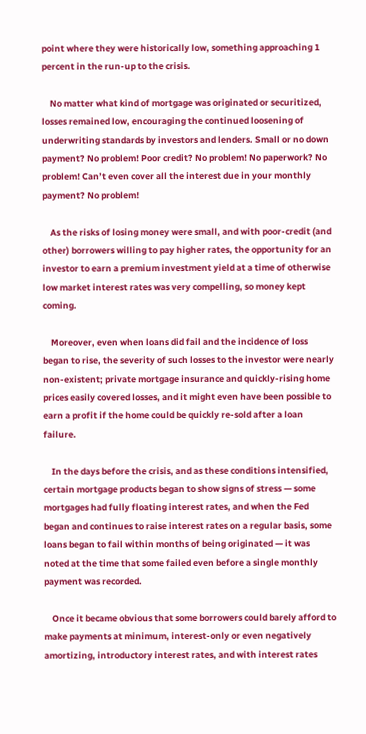point where they were historically low, something approaching 1 percent in the run-up to the crisis.

    No matter what kind of mortgage was originated or securitized, losses remained low, encouraging the continued loosening of underwriting standards by investors and lenders. Small or no down payment? No problem! Poor credit? No problem! No paperwork? No problem! Can’t even cover all the interest due in your monthly payment? No problem!

    As the risks of losing money were small, and with poor-credit (and other) borrowers willing to pay higher rates, the opportunity for an investor to earn a premium investment yield at a time of otherwise low market interest rates was very compelling, so money kept coming.

    Moreover, even when loans did fail and the incidence of loss began to rise, the severity of such losses to the investor were nearly non-existent; private mortgage insurance and quickly-rising home prices easily covered losses, and it might even have been possible to earn a profit if the home could be quickly re-sold after a loan failure.

    In the days before the crisis, and as these conditions intensified, certain mortgage products began to show signs of stress — some mortgages had fully floating interest rates, and when the Fed began and continues to raise interest rates on a regular basis, some loans began to fail within months of being originated — it was noted at the time that some failed even before a single monthly payment was recorded.

    Once it became obvious that some borrowers could barely afford to make payments at minimum, interest-only or even negatively amortizing, introductory interest rates, and with interest rates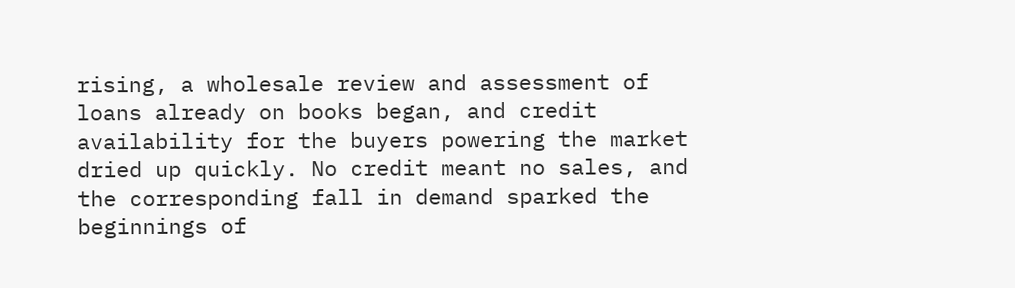rising, a wholesale review and assessment of loans already on books began, and credit availability for the buyers powering the market dried up quickly. No credit meant no sales, and the corresponding fall in demand sparked the beginnings of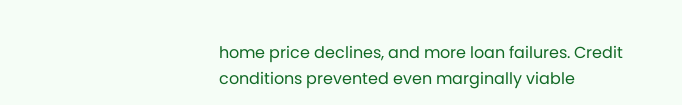home price declines, and more loan failures. Credit conditions prevented even marginally viable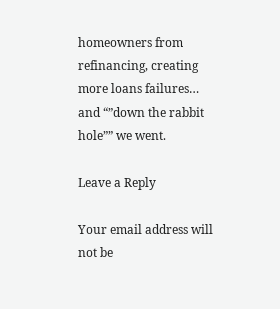homeowners from refinancing, creating more loans failures… and “”down the rabbit hole”” we went.

Leave a Reply

Your email address will not be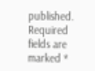published. Required fields are marked *